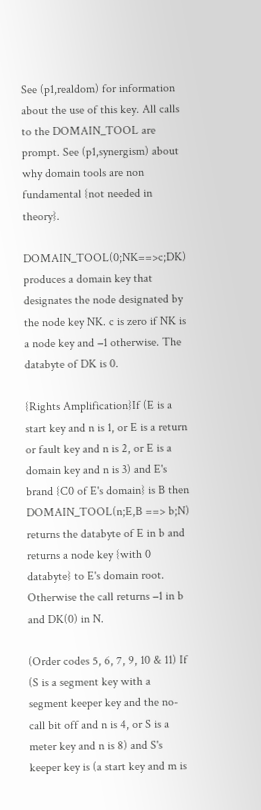See (p1,realdom) for information about the use of this key. All calls to the DOMAIN_TOOL are prompt. See (p1,synergism) about why domain tools are non fundamental {not needed in theory}.

DOMAIN_TOOL(0;NK==>c;DK) produces a domain key that designates the node designated by the node key NK. c is zero if NK is a node key and −1 otherwise. The databyte of DK is 0.

{Rights Amplification}If (E is a start key and n is 1, or E is a return or fault key and n is 2, or E is a domain key and n is 3) and E's brand {C0 of E's domain} is B then DOMAIN_TOOL(n;E,B ==> b;N) returns the databyte of E in b and returns a node key {with 0 databyte} to E's domain root. Otherwise the call returns −1 in b and DK(0) in N.

(Order codes 5, 6, 7, 9, 10 & 11) If (S is a segment key with a segment keeper key and the no-call bit off and n is 4, or S is a meter key and n is 8) and S's keeper key is (a start key and m is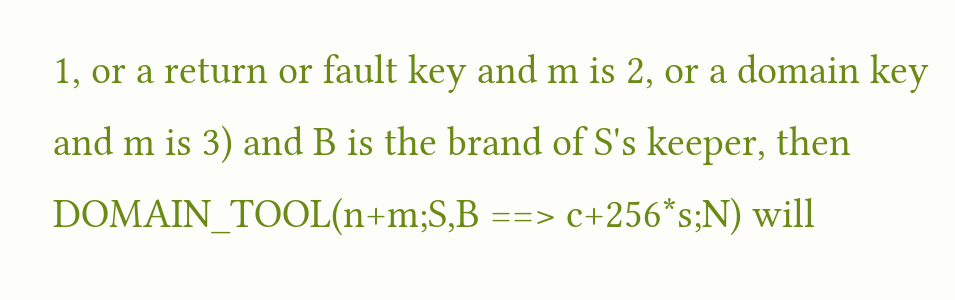1, or a return or fault key and m is 2, or a domain key and m is 3) and B is the brand of S's keeper, then DOMAIN_TOOL(n+m;S,B ==> c+256*s;N) will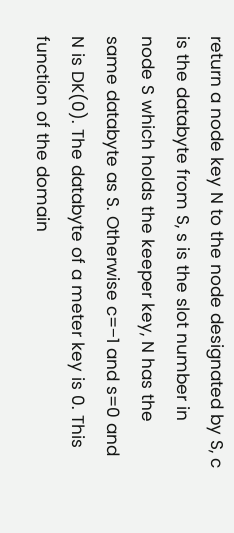return a node key N to the node designated by S, c is the databyte from S, s is the slot number in node S which holds the keeper key, N has the same databyte as S. Otherwise c=−1 and s=0 and N is DK(0). The databyte of a meter key is 0. This function of the domain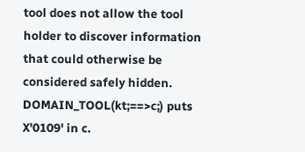tool does not allow the tool holder to discover information that could otherwise be considered safely hidden. DOMAIN_TOOL(kt;==>c;) puts X'0109' in c.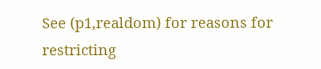See (p1,realdom) for reasons for restricting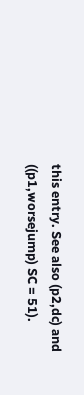this entry. See also (p2,dc) and ((p1,worsejump) SC = 51).